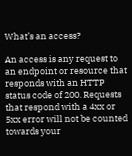What’s an access?

An access is any request to an endpoint or resource that responds with an HTTP status code of 200. Requests that respond with a 4xx or 5xx error will not be counted towards your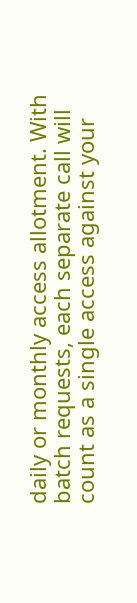daily or monthly access allotment. With batch requests, each separate call will count as a single access against your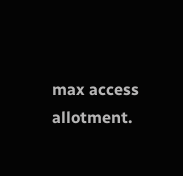max access allotment.